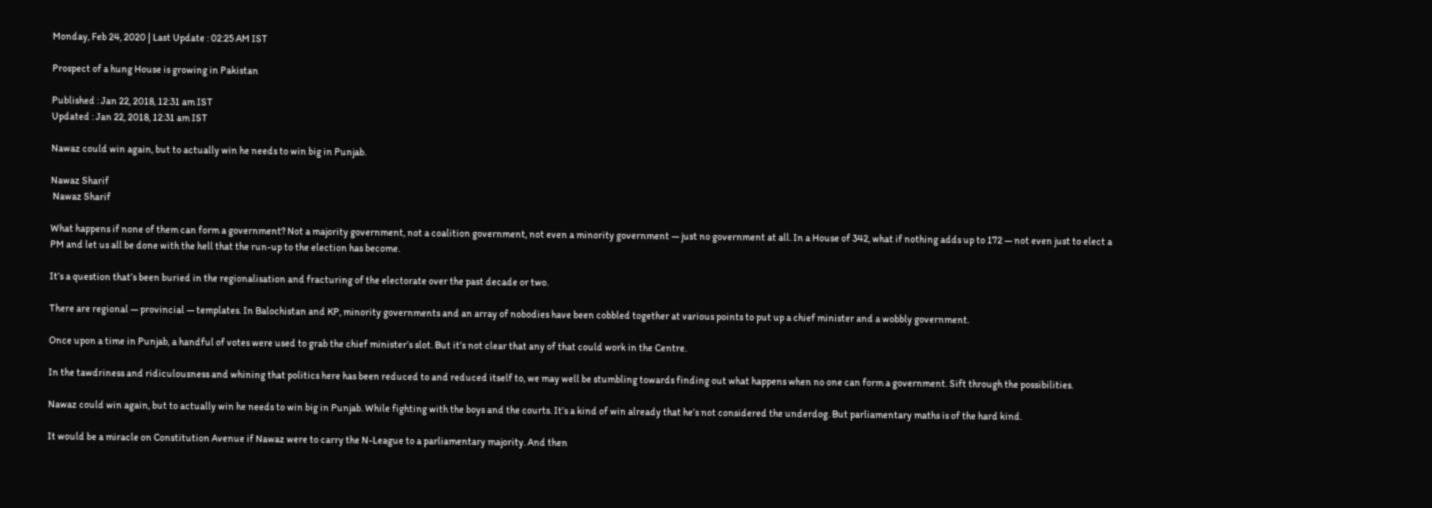Monday, Feb 24, 2020 | Last Update : 02:25 AM IST

Prospect of a hung House is growing in Pakistan

Published : Jan 22, 2018, 12:31 am IST
Updated : Jan 22, 2018, 12:31 am IST

Nawaz could win again, but to actually win he needs to win big in Punjab.

Nawaz Sharif
 Nawaz Sharif

What happens if none of them can form a government? Not a majority government, not a coalition government, not even a minority government — just no government at all. In a House of 342, what if nothing adds up to 172 — not even just to elect a PM and let us all be done with the hell that the run-up to the election has become.

It’s a question that’s been buried in the regionalisation and fracturing of the electorate over the past decade or two.

There are regional — provincial — templates. In Balochistan and KP, minority governments and an array of nobodies have been cobbled together at various points to put up a chief minister and a wobbly government.

Once upon a time in Punjab, a handful of votes were used to grab the chief minister’s slot. But it’s not clear that any of that could work in the Centre.

In the tawdriness and ridiculousness and whining that politics here has been reduced to and reduced itself to, we may well be stumbling towards finding out what happens when no one can form a government. Sift through the possibilities.

Nawaz could win again, but to actually win he needs to win big in Punjab. While fighting with the boys and the courts. It’s a kind of win already that he’s not considered the underdog. But parliamentary maths is of the hard kind.

It would be a miracle on Constitution Avenue if Nawaz were to carry the N-League to a parliamentary majority. And then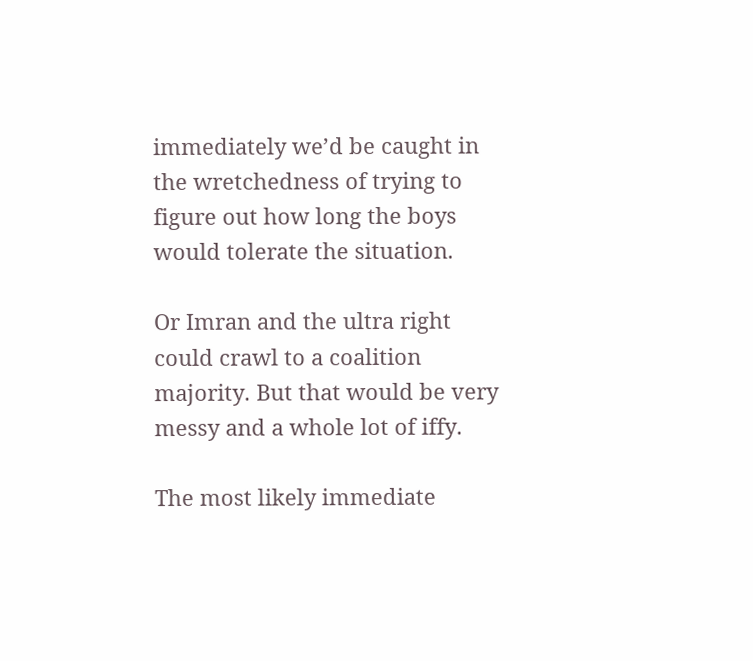immediately we’d be caught in the wretchedness of trying to figure out how long the boys would tolerate the situation.

Or Imran and the ultra right could crawl to a coalition majority. But that would be very messy and a whole lot of iffy.

The most likely immediate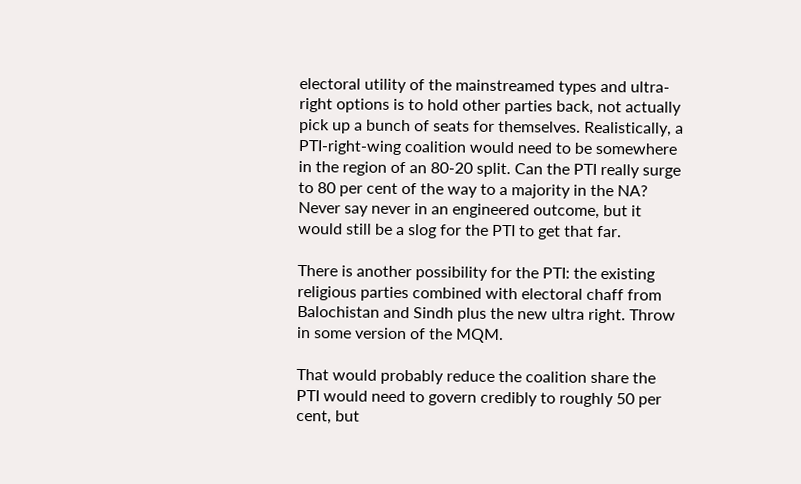electoral utility of the mainstreamed types and ultra-right options is to hold other parties back, not actually pick up a bunch of seats for themselves. Realistically, a PTI-right-wing coalition would need to be somewhere in the region of an 80-20 split. Can the PTI really surge to 80 per cent of the way to a majority in the NA? Never say never in an engineered outcome, but it would still be a slog for the PTI to get that far.

There is another possibility for the PTI: the existing religious parties combined with electoral chaff from Balochistan and Sindh plus the new ultra right. Throw in some version of the MQM.

That would probably reduce the coalition share the PTI would need to govern credibly to roughly 50 per cent, but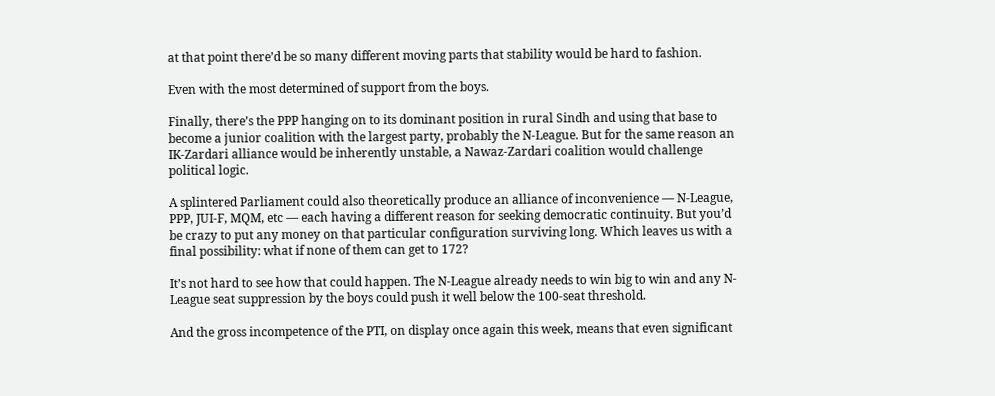at that point there’d be so many different moving parts that stability would be hard to fashion.

Even with the most determined of support from the boys.

Finally, there’s the PPP hanging on to its dominant position in rural Sindh and using that base to become a junior coalition with the largest party, probably the N-League. But for the same reason an IK-Zardari alliance would be inherently unstable, a Nawaz-Zardari coalition would challenge political logic.

A splintered Parliament could also theoretically produce an alliance of inconvenience — N-League, PPP, JUI-F, MQM, etc — each having a different reason for seeking democratic continuity. But you’d be crazy to put any money on that particular configuration surviving long. Which leaves us with a final possibility: what if none of them can get to 172?

It’s not hard to see how that could happen. The N-League already needs to win big to win and any N-League seat suppression by the boys could push it well below the 100-seat threshold.

And the gross incompetence of the PTI, on display once again this week, means that even significant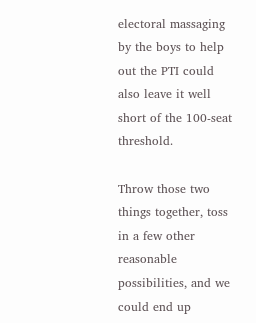electoral massaging by the boys to help out the PTI could also leave it well short of the 100-seat threshold.

Throw those two things together, toss in a few other reasonable possibilities, and we could end up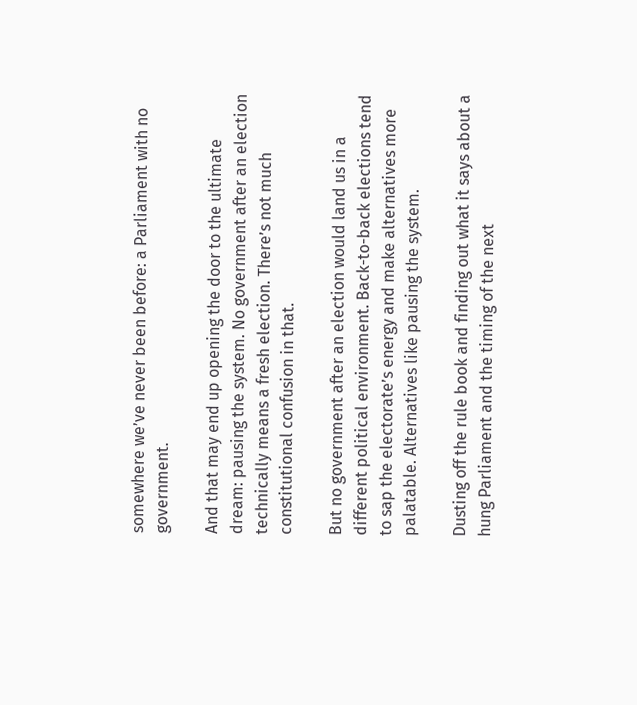somewhere we’ve never been before: a Parliament with no government.

And that may end up opening the door to the ultimate dream: pausing the system. No government after an election technically means a fresh election. There’s not much constitutional confusion in that.

But no government after an election would land us in a different political environment. Back-to-back elections tend to sap the electorate’s energy and make alternatives more palatable. Alternatives like pausing the system.

Dusting off the rule book and finding out what it says about a hung Parliament and the timing of the next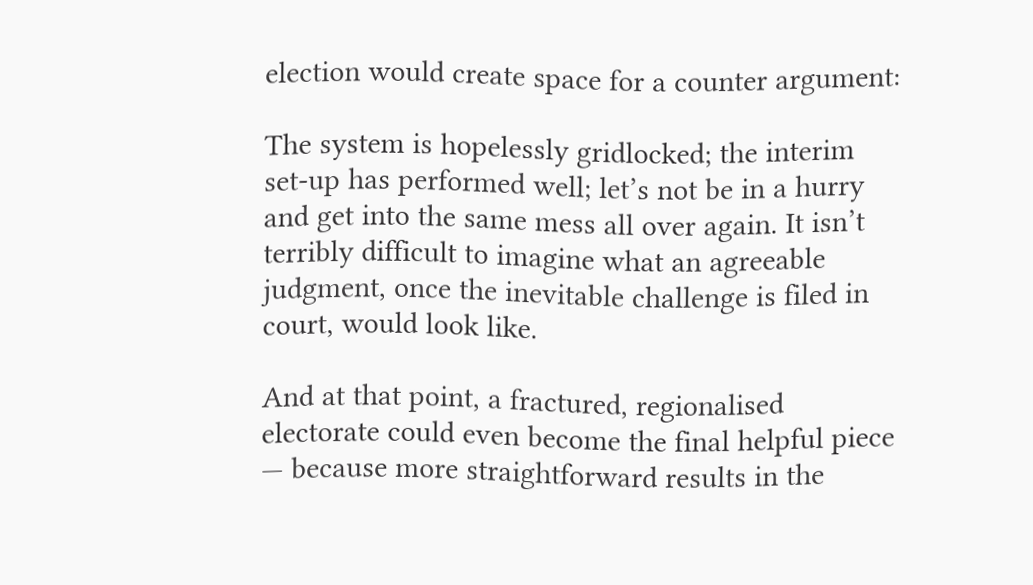election would create space for a counter argument:

The system is hopelessly gridlocked; the interim set-up has performed well; let’s not be in a hurry and get into the same mess all over again. It isn’t terribly difficult to imagine what an agreeable judgment, once the inevitable challenge is filed in court, would look like.

And at that point, a fractured, regionalised electorate could even become the final helpful piece — because more straightforward results in the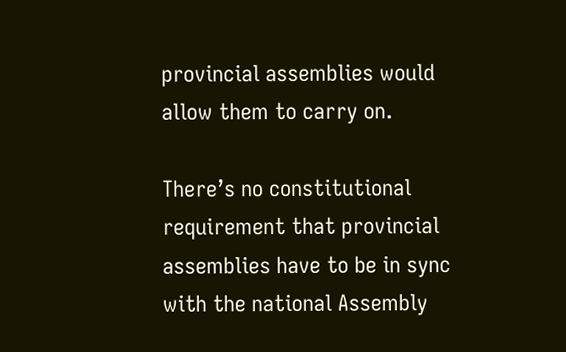provincial assemblies would allow them to carry on.

There’s no constitutional requirement that provincial assemblies have to be in sync with the national Assembly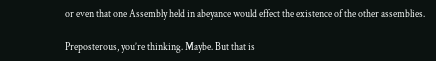or even that one Assembly held in abeyance would effect the existence of the other assemblies.

Preposterous, you’re thinking. Maybe. But that is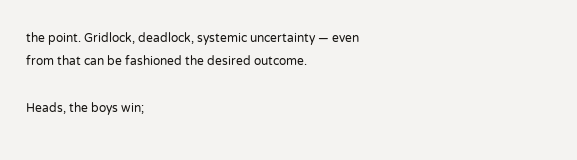the point. Gridlock, deadlock, systemic uncertainty — even from that can be fashioned the desired outcome.

Heads, the boys win;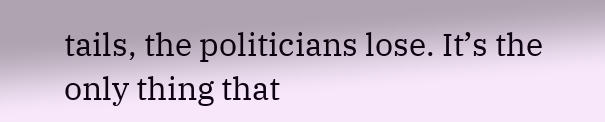tails, the politicians lose. It’s the only thing that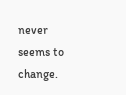never seems to change.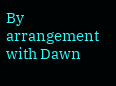By arrangement with Dawn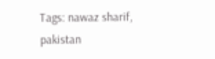Tags: nawaz sharif, pakistan